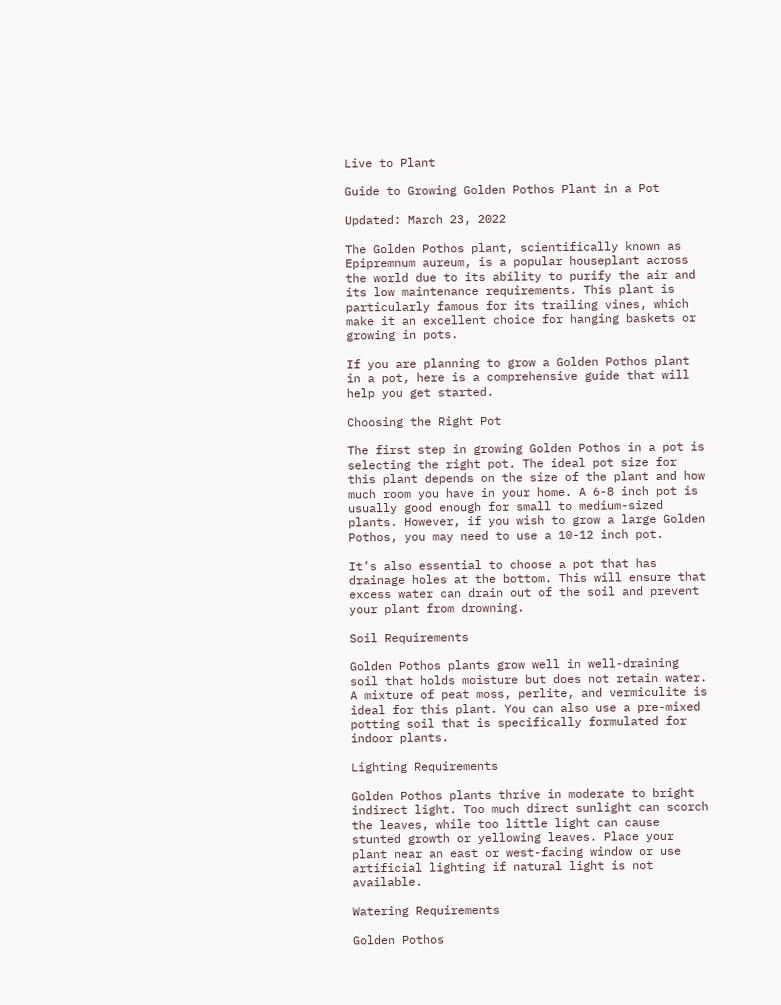Live to Plant

Guide to Growing Golden Pothos Plant in a Pot

Updated: March 23, 2022

The Golden Pothos plant, scientifically known as Epipremnum aureum, is a popular houseplant across the world due to its ability to purify the air and its low maintenance requirements. This plant is particularly famous for its trailing vines, which make it an excellent choice for hanging baskets or growing in pots.

If you are planning to grow a Golden Pothos plant in a pot, here is a comprehensive guide that will help you get started.

Choosing the Right Pot

The first step in growing Golden Pothos in a pot is selecting the right pot. The ideal pot size for this plant depends on the size of the plant and how much room you have in your home. A 6-8 inch pot is usually good enough for small to medium-sized plants. However, if you wish to grow a large Golden Pothos, you may need to use a 10-12 inch pot.

It’s also essential to choose a pot that has drainage holes at the bottom. This will ensure that excess water can drain out of the soil and prevent your plant from drowning.

Soil Requirements

Golden Pothos plants grow well in well-draining soil that holds moisture but does not retain water. A mixture of peat moss, perlite, and vermiculite is ideal for this plant. You can also use a pre-mixed potting soil that is specifically formulated for indoor plants.

Lighting Requirements

Golden Pothos plants thrive in moderate to bright indirect light. Too much direct sunlight can scorch the leaves, while too little light can cause stunted growth or yellowing leaves. Place your plant near an east or west-facing window or use artificial lighting if natural light is not available.

Watering Requirements

Golden Pothos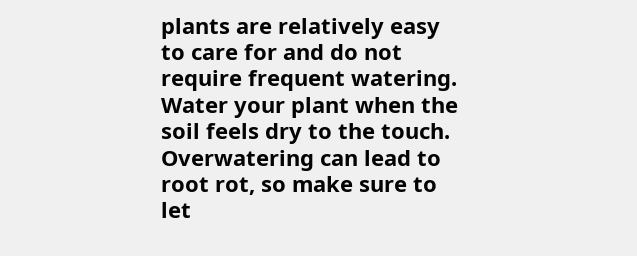plants are relatively easy to care for and do not require frequent watering. Water your plant when the soil feels dry to the touch. Overwatering can lead to root rot, so make sure to let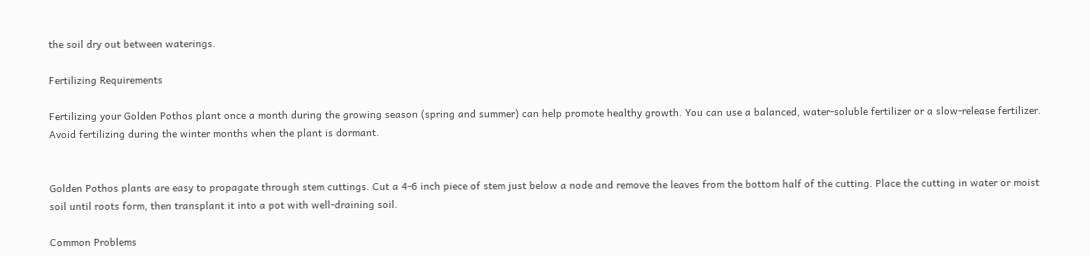the soil dry out between waterings.

Fertilizing Requirements

Fertilizing your Golden Pothos plant once a month during the growing season (spring and summer) can help promote healthy growth. You can use a balanced, water-soluble fertilizer or a slow-release fertilizer. Avoid fertilizing during the winter months when the plant is dormant.


Golden Pothos plants are easy to propagate through stem cuttings. Cut a 4-6 inch piece of stem just below a node and remove the leaves from the bottom half of the cutting. Place the cutting in water or moist soil until roots form, then transplant it into a pot with well-draining soil.

Common Problems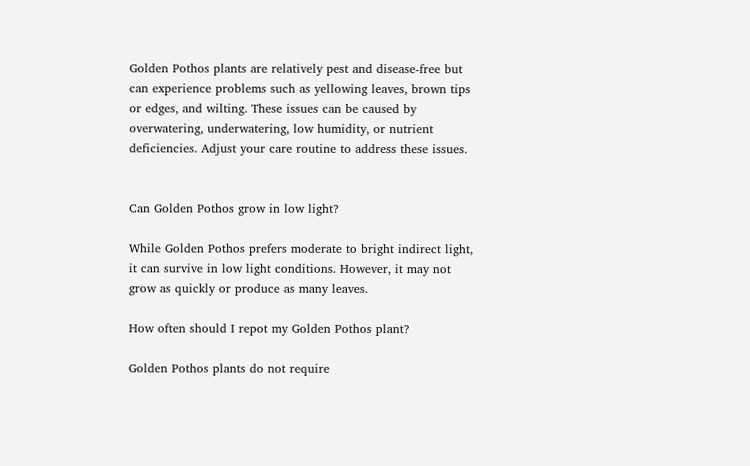Golden Pothos plants are relatively pest and disease-free but can experience problems such as yellowing leaves, brown tips or edges, and wilting. These issues can be caused by overwatering, underwatering, low humidity, or nutrient deficiencies. Adjust your care routine to address these issues.


Can Golden Pothos grow in low light?

While Golden Pothos prefers moderate to bright indirect light, it can survive in low light conditions. However, it may not grow as quickly or produce as many leaves.

How often should I repot my Golden Pothos plant?

Golden Pothos plants do not require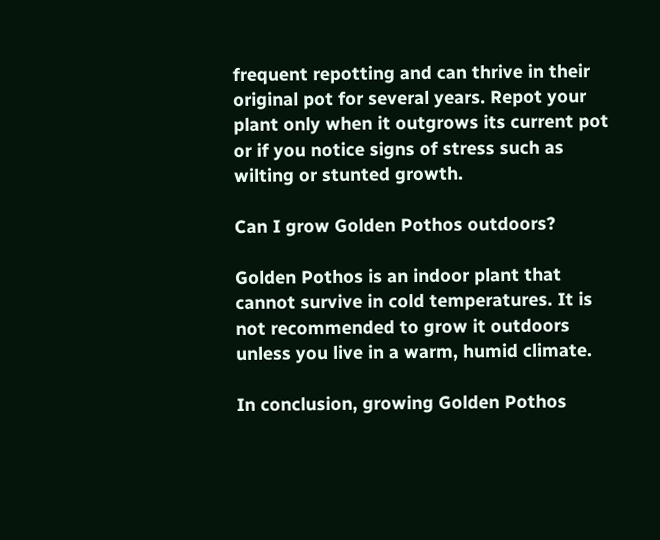frequent repotting and can thrive in their original pot for several years. Repot your plant only when it outgrows its current pot or if you notice signs of stress such as wilting or stunted growth.

Can I grow Golden Pothos outdoors?

Golden Pothos is an indoor plant that cannot survive in cold temperatures. It is not recommended to grow it outdoors unless you live in a warm, humid climate.

In conclusion, growing Golden Pothos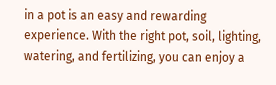in a pot is an easy and rewarding experience. With the right pot, soil, lighting, watering, and fertilizing, you can enjoy a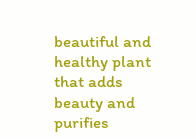beautiful and healthy plant that adds beauty and purifies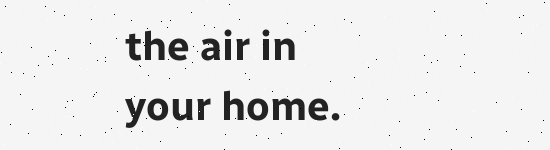the air in your home.